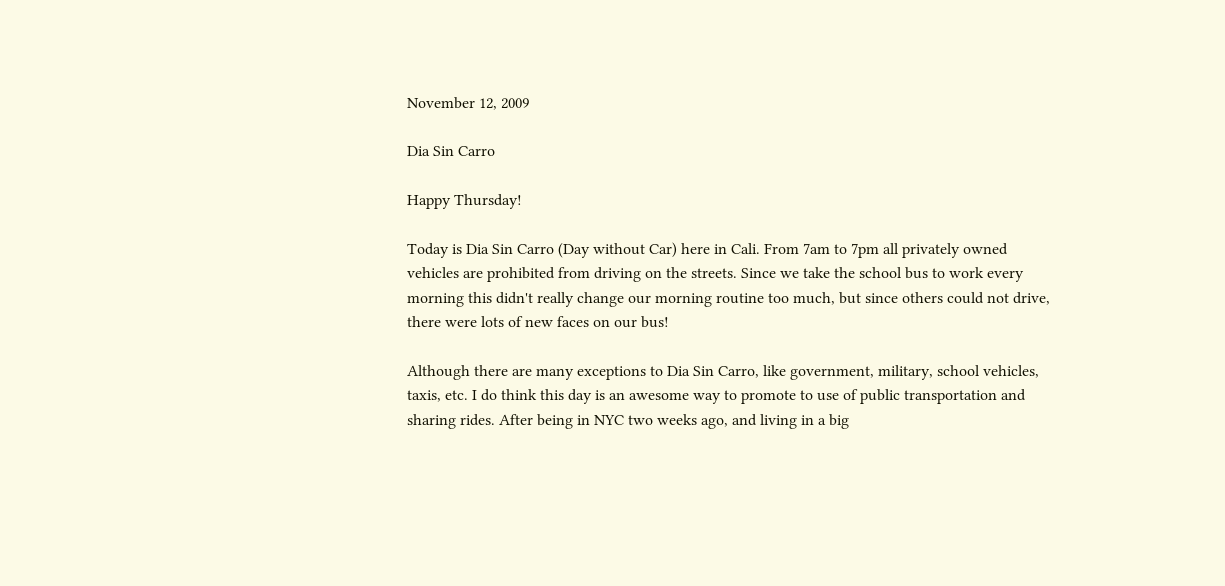November 12, 2009

Dia Sin Carro

Happy Thursday!

Today is Dia Sin Carro (Day without Car) here in Cali. From 7am to 7pm all privately owned vehicles are prohibited from driving on the streets. Since we take the school bus to work every morning this didn't really change our morning routine too much, but since others could not drive, there were lots of new faces on our bus!

Although there are many exceptions to Dia Sin Carro, like government, military, school vehicles, taxis, etc. I do think this day is an awesome way to promote to use of public transportation and sharing rides. After being in NYC two weeks ago, and living in a big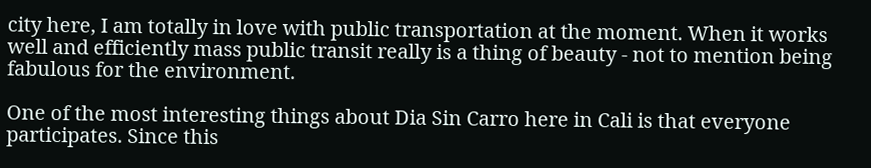city here, I am totally in love with public transportation at the moment. When it works well and efficiently mass public transit really is a thing of beauty - not to mention being fabulous for the environment.

One of the most interesting things about Dia Sin Carro here in Cali is that everyone participates. Since this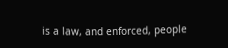is a law, and enforced, people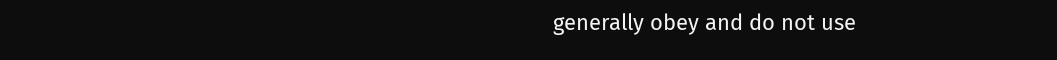generally obey and do not use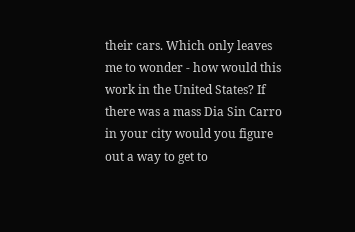their cars. Which only leaves me to wonder - how would this work in the United States? If there was a mass Dia Sin Carro in your city would you figure out a way to get to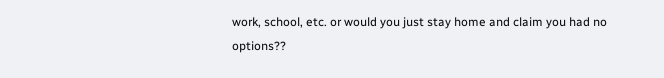work, school, etc. or would you just stay home and claim you had no options??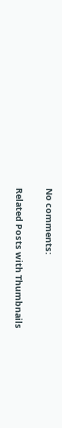No comments:

Related Posts with Thumbnails